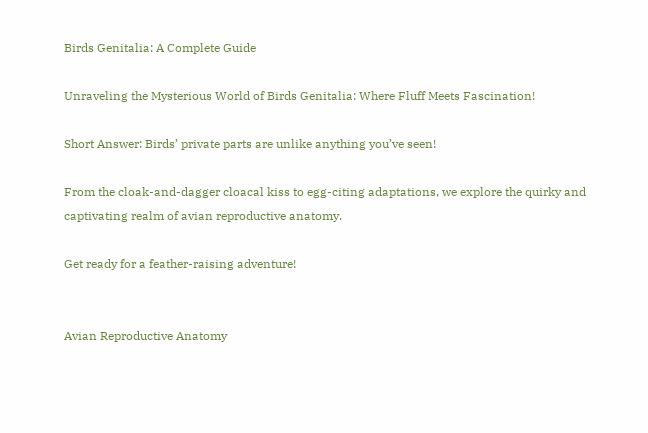Birds Genitalia: A Complete Guide

Unraveling the Mysterious World of Birds Genitalia: Where Fluff Meets Fascination!

Short Answer: Birds’ private parts are unlike anything you’ve seen!

From the cloak-and-dagger cloacal kiss to egg-citing adaptations, we explore the quirky and captivating realm of avian reproductive anatomy.

Get ready for a feather-raising adventure!


Avian Reproductive Anatomy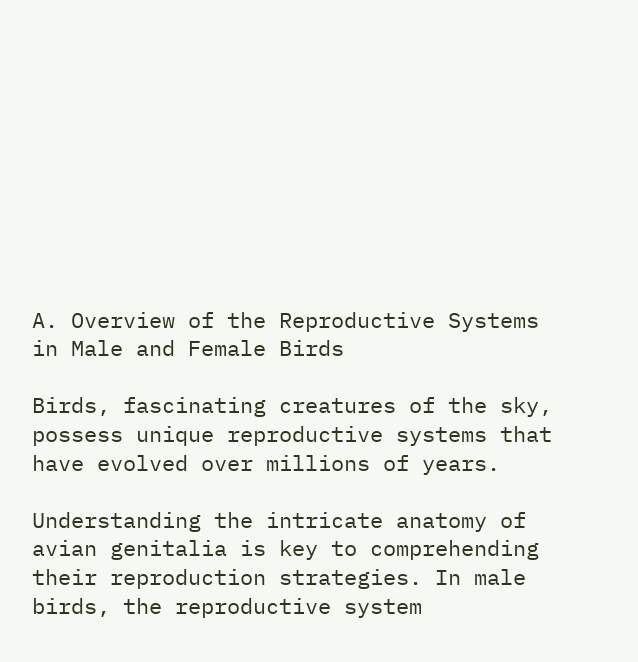A. Overview of the Reproductive Systems in Male and Female Birds

Birds, fascinating creatures of the sky, possess unique reproductive systems that have evolved over millions of years.

Understanding the intricate anatomy of avian genitalia is key to comprehending their reproduction strategies. In male birds, the reproductive system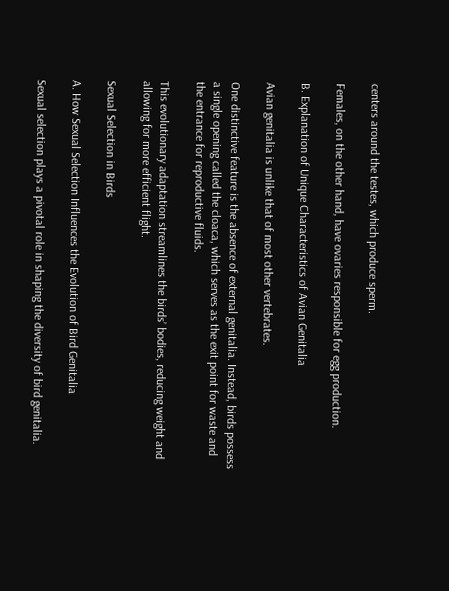centers around the testes, which produce sperm.

Females, on the other hand, have ovaries responsible for egg production.

B. Explanation of Unique Characteristics of Avian Genitalia

Avian genitalia is unlike that of most other vertebrates.

One distinctive feature is the absence of external genitalia. Instead, birds possess a single opening called the cloaca, which serves as the exit point for waste and the entrance for reproductive fluids.

This evolutionary adaptation streamlines the birds’ bodies, reducing weight and allowing for more efficient flight.

Sexual Selection in Birds

A. How Sexual Selection Influences the Evolution of Bird Genitalia

Sexual selection plays a pivotal role in shaping the diversity of bird genitalia.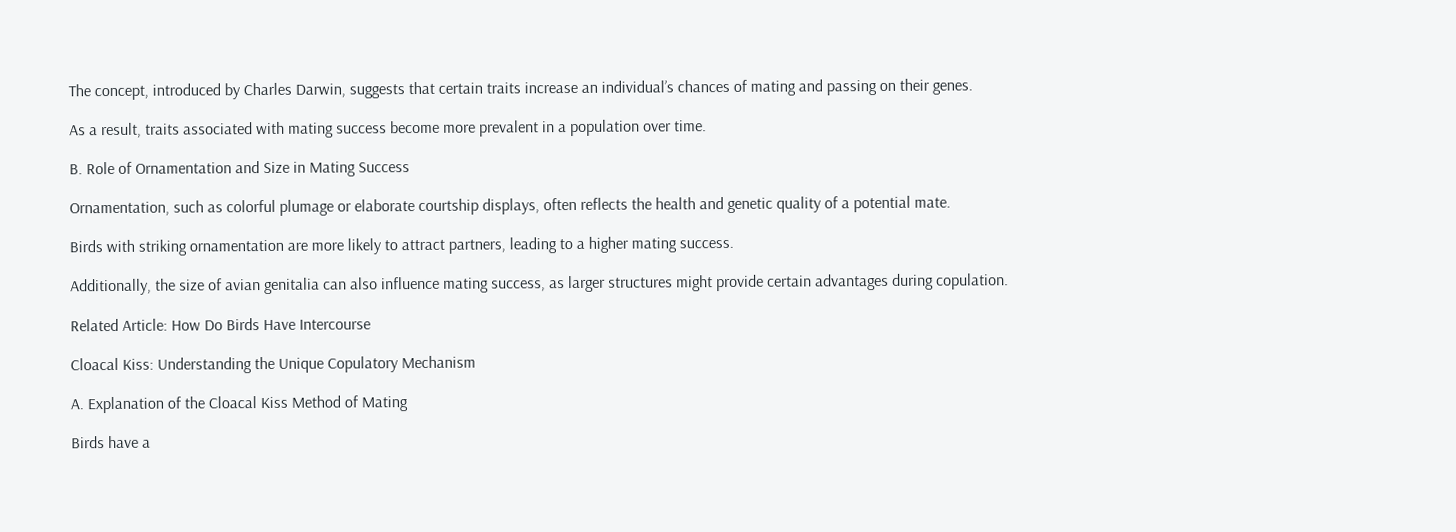The concept, introduced by Charles Darwin, suggests that certain traits increase an individual’s chances of mating and passing on their genes.

As a result, traits associated with mating success become more prevalent in a population over time.

B. Role of Ornamentation and Size in Mating Success

Ornamentation, such as colorful plumage or elaborate courtship displays, often reflects the health and genetic quality of a potential mate.

Birds with striking ornamentation are more likely to attract partners, leading to a higher mating success.

Additionally, the size of avian genitalia can also influence mating success, as larger structures might provide certain advantages during copulation.

Related Article: How Do Birds Have Intercourse

Cloacal Kiss: Understanding the Unique Copulatory Mechanism

A. Explanation of the Cloacal Kiss Method of Mating

Birds have a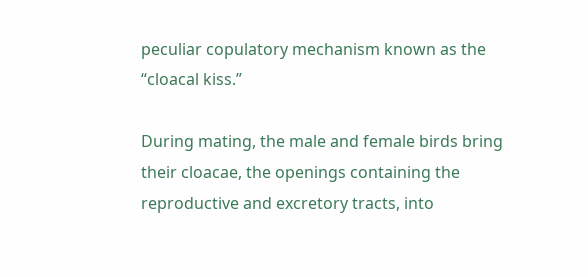peculiar copulatory mechanism known as the “cloacal kiss.”

During mating, the male and female birds bring their cloacae, the openings containing the reproductive and excretory tracts, into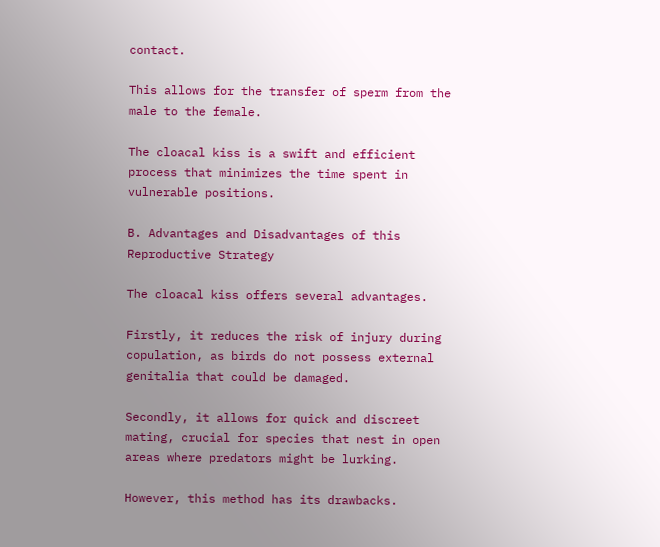contact.

This allows for the transfer of sperm from the male to the female.

The cloacal kiss is a swift and efficient process that minimizes the time spent in vulnerable positions.

B. Advantages and Disadvantages of this Reproductive Strategy

The cloacal kiss offers several advantages.

Firstly, it reduces the risk of injury during copulation, as birds do not possess external genitalia that could be damaged.

Secondly, it allows for quick and discreet mating, crucial for species that nest in open areas where predators might be lurking.

However, this method has its drawbacks.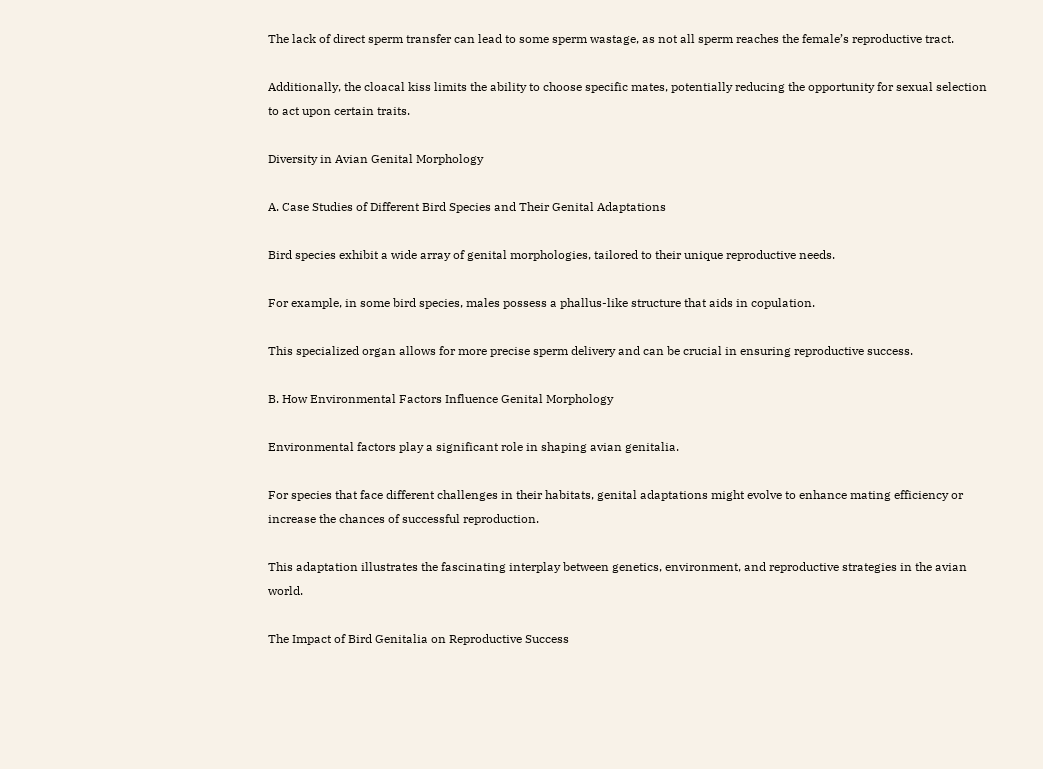The lack of direct sperm transfer can lead to some sperm wastage, as not all sperm reaches the female’s reproductive tract.

Additionally, the cloacal kiss limits the ability to choose specific mates, potentially reducing the opportunity for sexual selection to act upon certain traits.

Diversity in Avian Genital Morphology

A. Case Studies of Different Bird Species and Their Genital Adaptations

Bird species exhibit a wide array of genital morphologies, tailored to their unique reproductive needs.

For example, in some bird species, males possess a phallus-like structure that aids in copulation.

This specialized organ allows for more precise sperm delivery and can be crucial in ensuring reproductive success.

B. How Environmental Factors Influence Genital Morphology

Environmental factors play a significant role in shaping avian genitalia.

For species that face different challenges in their habitats, genital adaptations might evolve to enhance mating efficiency or increase the chances of successful reproduction.

This adaptation illustrates the fascinating interplay between genetics, environment, and reproductive strategies in the avian world.

The Impact of Bird Genitalia on Reproductive Success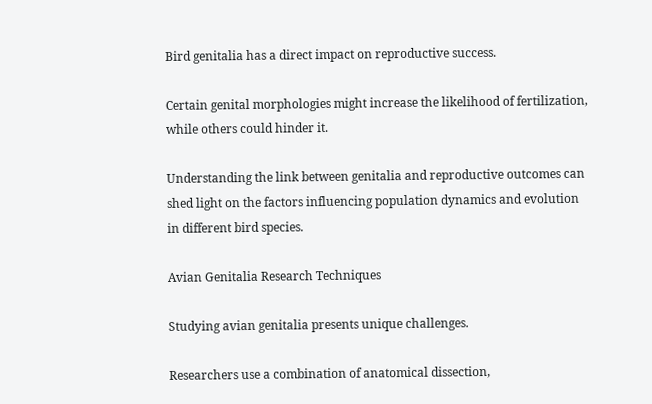Bird genitalia has a direct impact on reproductive success.

Certain genital morphologies might increase the likelihood of fertilization, while others could hinder it.

Understanding the link between genitalia and reproductive outcomes can shed light on the factors influencing population dynamics and evolution in different bird species.

Avian Genitalia Research Techniques

Studying avian genitalia presents unique challenges.

Researchers use a combination of anatomical dissection,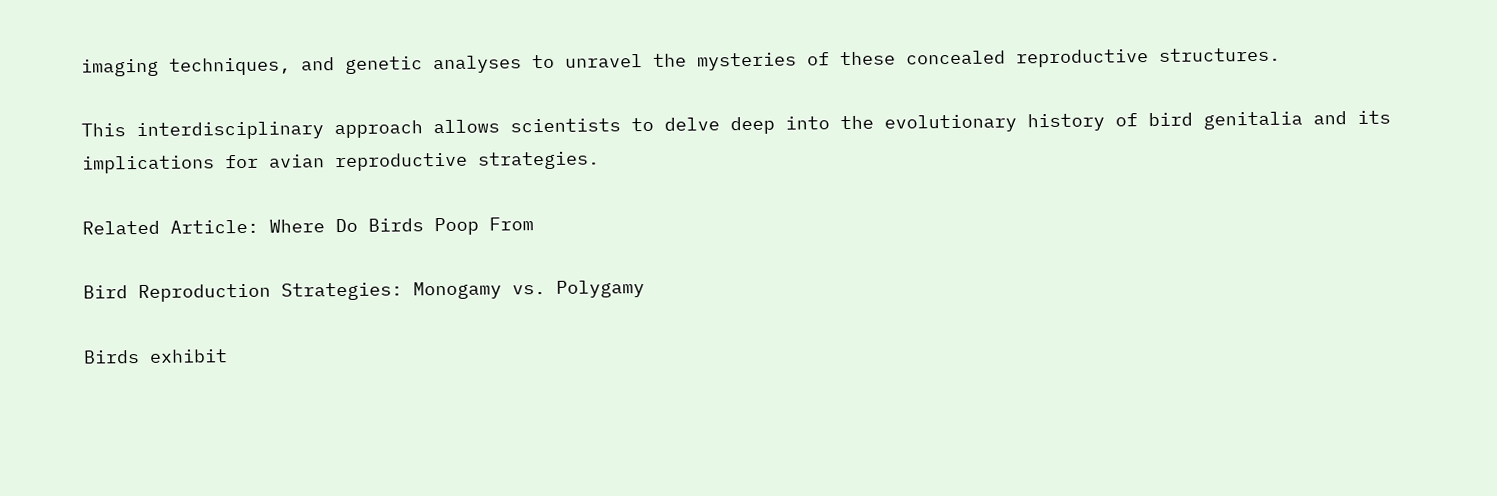imaging techniques, and genetic analyses to unravel the mysteries of these concealed reproductive structures.

This interdisciplinary approach allows scientists to delve deep into the evolutionary history of bird genitalia and its implications for avian reproductive strategies.

Related Article: Where Do Birds Poop From

Bird Reproduction Strategies: Monogamy vs. Polygamy

Birds exhibit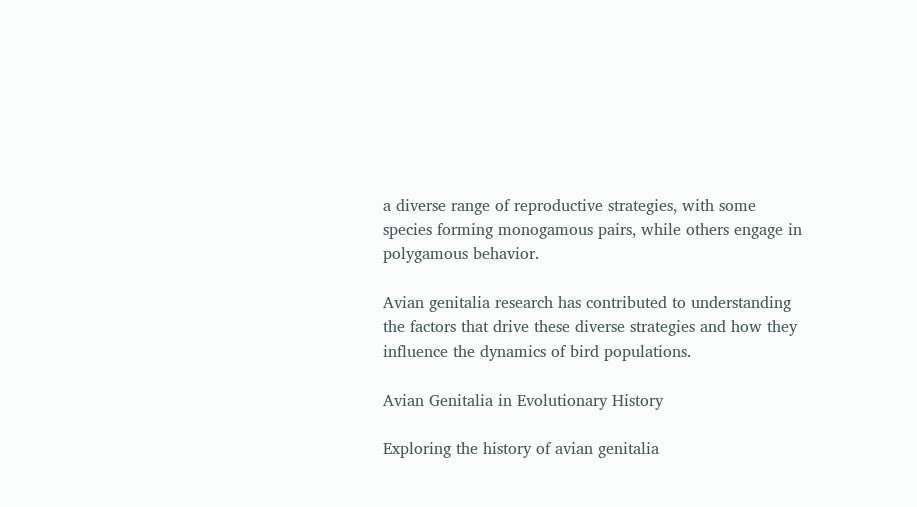a diverse range of reproductive strategies, with some species forming monogamous pairs, while others engage in polygamous behavior.

Avian genitalia research has contributed to understanding the factors that drive these diverse strategies and how they influence the dynamics of bird populations.

Avian Genitalia in Evolutionary History

Exploring the history of avian genitalia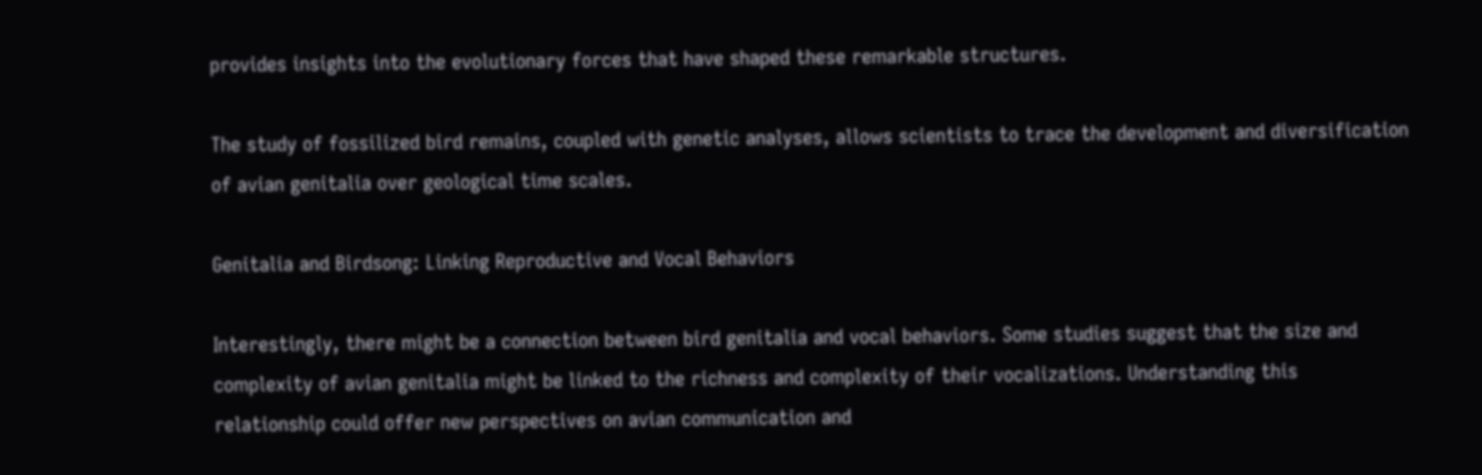provides insights into the evolutionary forces that have shaped these remarkable structures.

The study of fossilized bird remains, coupled with genetic analyses, allows scientists to trace the development and diversification of avian genitalia over geological time scales.

Genitalia and Birdsong: Linking Reproductive and Vocal Behaviors

Interestingly, there might be a connection between bird genitalia and vocal behaviors. Some studies suggest that the size and complexity of avian genitalia might be linked to the richness and complexity of their vocalizations. Understanding this relationship could offer new perspectives on avian communication and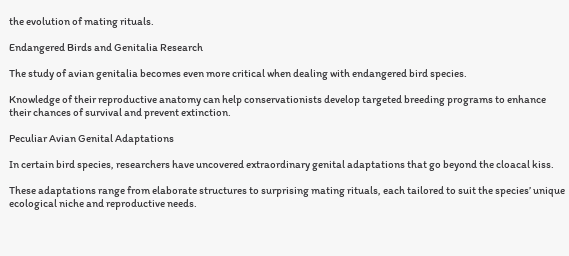the evolution of mating rituals.

Endangered Birds and Genitalia Research

The study of avian genitalia becomes even more critical when dealing with endangered bird species.

Knowledge of their reproductive anatomy can help conservationists develop targeted breeding programs to enhance their chances of survival and prevent extinction.

Peculiar Avian Genital Adaptations

In certain bird species, researchers have uncovered extraordinary genital adaptations that go beyond the cloacal kiss.

These adaptations range from elaborate structures to surprising mating rituals, each tailored to suit the species’ unique ecological niche and reproductive needs.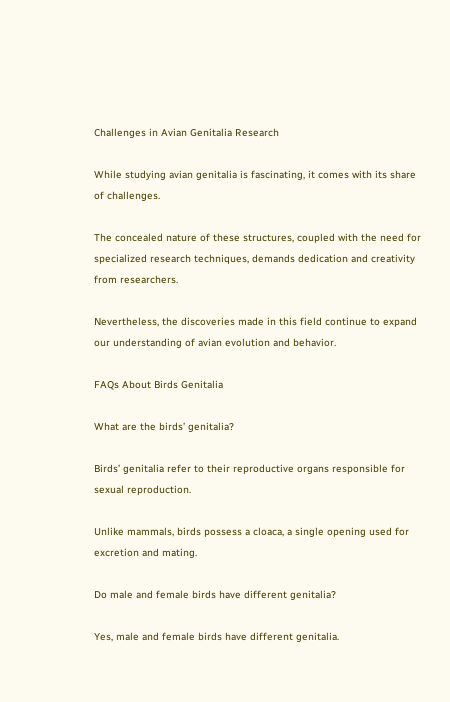Challenges in Avian Genitalia Research

While studying avian genitalia is fascinating, it comes with its share of challenges.

The concealed nature of these structures, coupled with the need for specialized research techniques, demands dedication and creativity from researchers.

Nevertheless, the discoveries made in this field continue to expand our understanding of avian evolution and behavior.

FAQs About Birds Genitalia

What are the birds’ genitalia?

Birds’ genitalia refer to their reproductive organs responsible for sexual reproduction.

Unlike mammals, birds possess a cloaca, a single opening used for excretion and mating.

Do male and female birds have different genitalia?

Yes, male and female birds have different genitalia.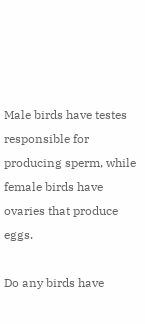Male birds have testes responsible for producing sperm, while female birds have ovaries that produce eggs.

Do any birds have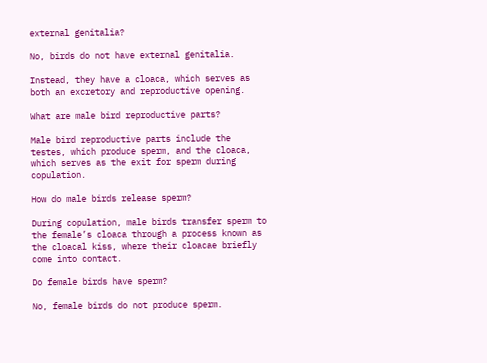external genitalia?

No, birds do not have external genitalia.

Instead, they have a cloaca, which serves as both an excretory and reproductive opening.

What are male bird reproductive parts?

Male bird reproductive parts include the testes, which produce sperm, and the cloaca, which serves as the exit for sperm during copulation.

How do male birds release sperm?

During copulation, male birds transfer sperm to the female’s cloaca through a process known as the cloacal kiss, where their cloacae briefly come into contact.

Do female birds have sperm?

No, female birds do not produce sperm.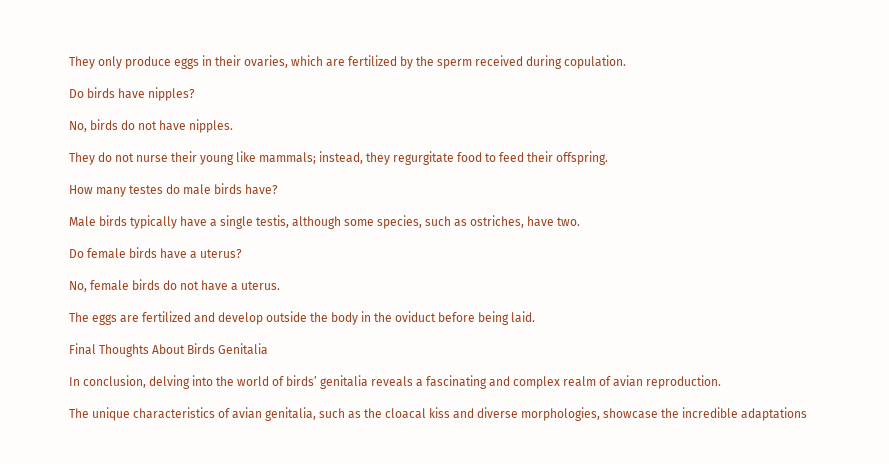They only produce eggs in their ovaries, which are fertilized by the sperm received during copulation.

Do birds have nipples?

No, birds do not have nipples.

They do not nurse their young like mammals; instead, they regurgitate food to feed their offspring.

How many testes do male birds have?

Male birds typically have a single testis, although some species, such as ostriches, have two.

Do female birds have a uterus?

No, female birds do not have a uterus.

The eggs are fertilized and develop outside the body in the oviduct before being laid.

Final Thoughts About Birds Genitalia

In conclusion, delving into the world of birds’ genitalia reveals a fascinating and complex realm of avian reproduction.

The unique characteristics of avian genitalia, such as the cloacal kiss and diverse morphologies, showcase the incredible adaptations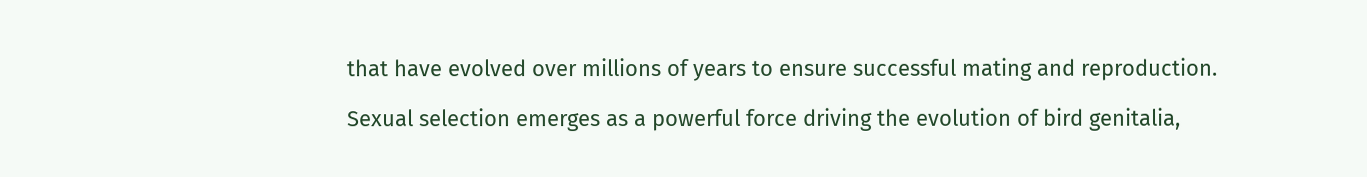that have evolved over millions of years to ensure successful mating and reproduction.

Sexual selection emerges as a powerful force driving the evolution of bird genitalia,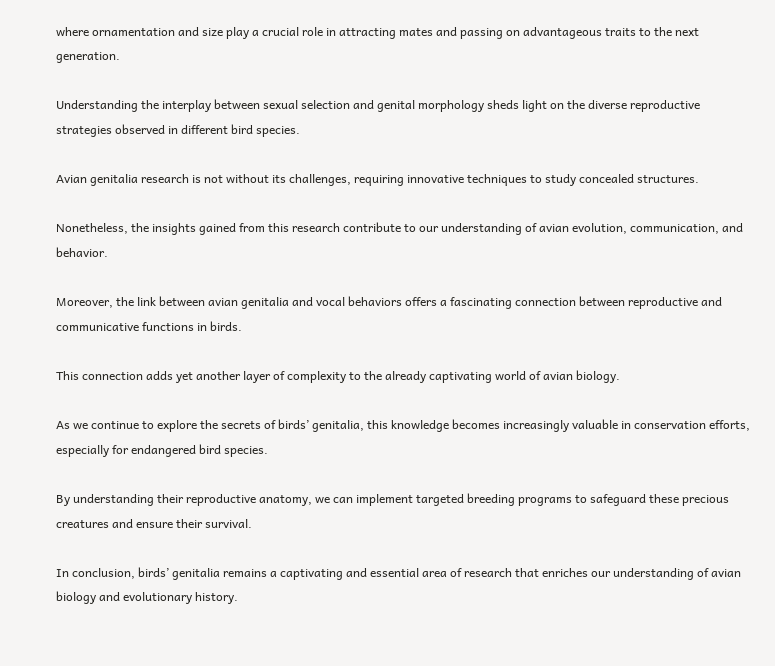where ornamentation and size play a crucial role in attracting mates and passing on advantageous traits to the next generation.

Understanding the interplay between sexual selection and genital morphology sheds light on the diverse reproductive strategies observed in different bird species.

Avian genitalia research is not without its challenges, requiring innovative techniques to study concealed structures.

Nonetheless, the insights gained from this research contribute to our understanding of avian evolution, communication, and behavior.

Moreover, the link between avian genitalia and vocal behaviors offers a fascinating connection between reproductive and communicative functions in birds.

This connection adds yet another layer of complexity to the already captivating world of avian biology.

As we continue to explore the secrets of birds’ genitalia, this knowledge becomes increasingly valuable in conservation efforts, especially for endangered bird species.

By understanding their reproductive anatomy, we can implement targeted breeding programs to safeguard these precious creatures and ensure their survival.

In conclusion, birds’ genitalia remains a captivating and essential area of research that enriches our understanding of avian biology and evolutionary history.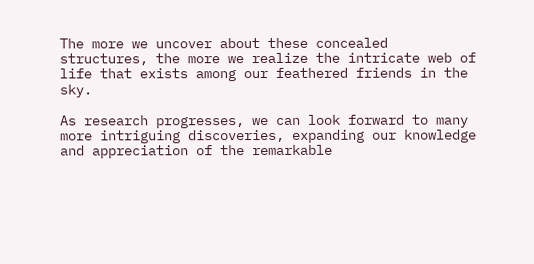The more we uncover about these concealed structures, the more we realize the intricate web of life that exists among our feathered friends in the sky.

As research progresses, we can look forward to many more intriguing discoveries, expanding our knowledge and appreciation of the remarkable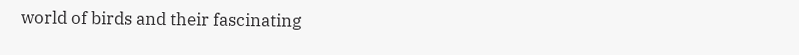world of birds and their fascinating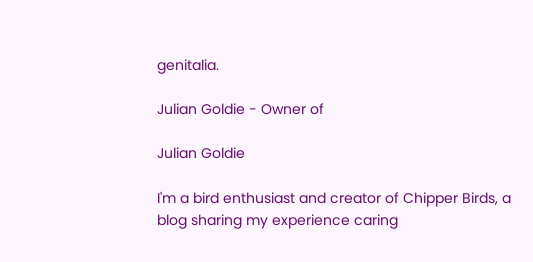genitalia.

Julian Goldie - Owner of

Julian Goldie

I'm a bird enthusiast and creator of Chipper Birds, a blog sharing my experience caring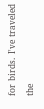for birds. I've traveled the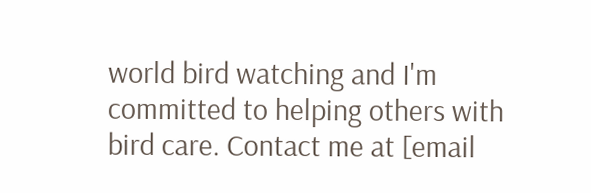world bird watching and I'm committed to helping others with bird care. Contact me at [email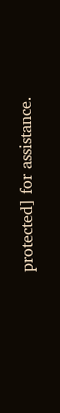protected] for assistance.